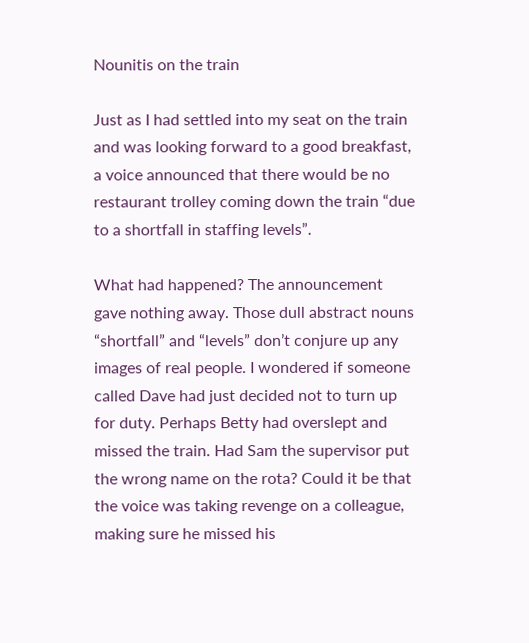Nounitis on the train

Just as I had settled into my seat on the train and was looking forward to a good breakfast, a voice announced that there would be no restaurant trolley coming down the train “due to a shortfall in staffing levels”.

What had happened? The announcement gave nothing away. Those dull abstract nouns “shortfall” and “levels” don’t conjure up any images of real people. I wondered if someone called Dave had just decided not to turn up for duty. Perhaps Betty had overslept and missed the train. Had Sam the supervisor put the wrong name on the rota? Could it be that the voice was taking revenge on a colleague, making sure he missed his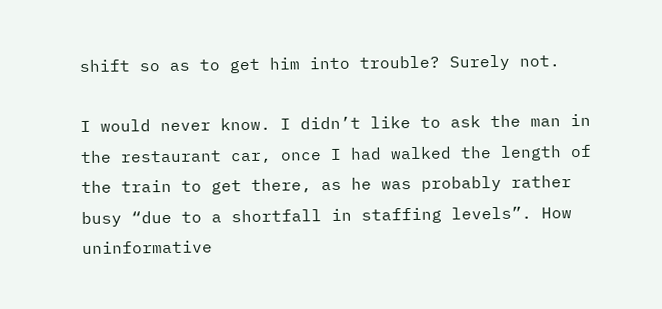shift so as to get him into trouble? Surely not.

I would never know. I didn’t like to ask the man in the restaurant car, once I had walked the length of the train to get there, as he was probably rather busy “due to a shortfall in staffing levels”. How uninformative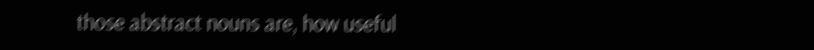those abstract nouns are, how useful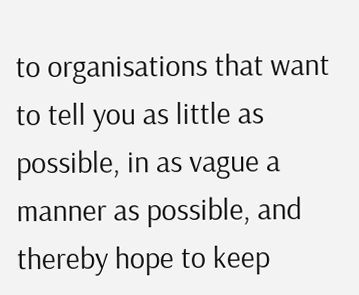to organisations that want to tell you as little as possible, in as vague a manner as possible, and thereby hope to keep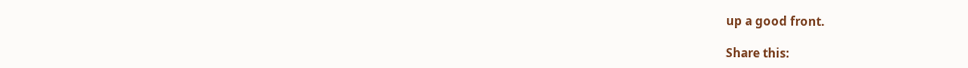up a good front.

Share this: